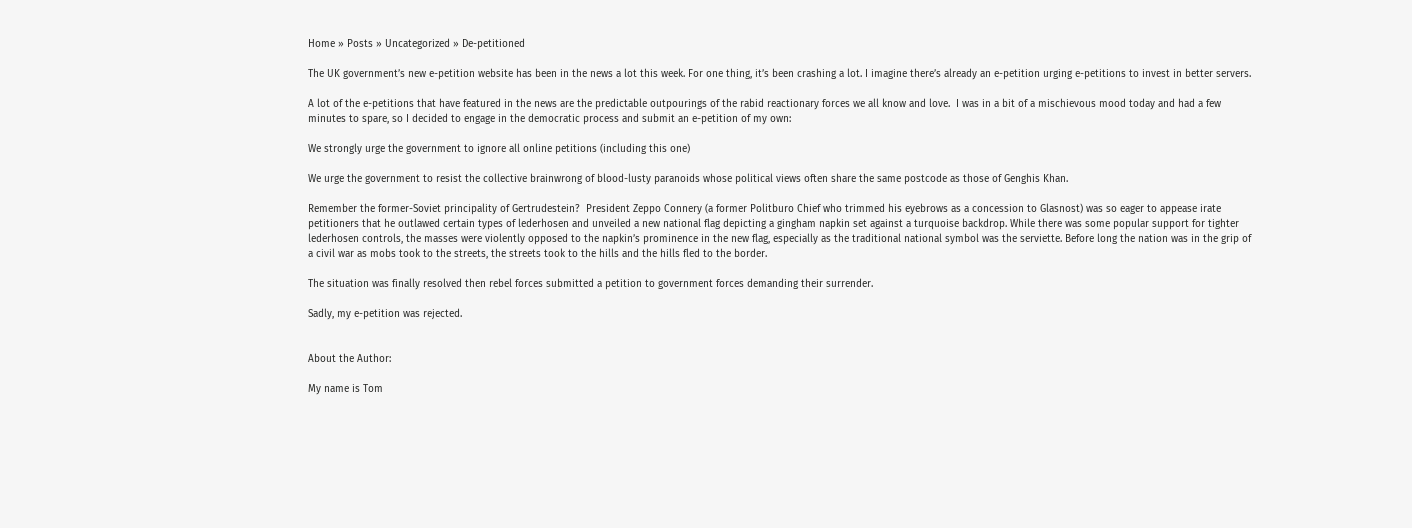Home » Posts » Uncategorized » De-petitioned

The UK government’s new e-petition website has been in the news a lot this week. For one thing, it’s been crashing a lot. I imagine there’s already an e-petition urging e-petitions to invest in better servers.

A lot of the e-petitions that have featured in the news are the predictable outpourings of the rabid reactionary forces we all know and love.  I was in a bit of a mischievous mood today and had a few minutes to spare, so I decided to engage in the democratic process and submit an e-petition of my own:

We strongly urge the government to ignore all online petitions (including this one)

We urge the government to resist the collective brainwrong of blood-lusty paranoids whose political views often share the same postcode as those of Genghis Khan.

Remember the former-Soviet principality of Gertrudestein?  President Zeppo Connery (a former Politburo Chief who trimmed his eyebrows as a concession to Glasnost) was so eager to appease irate petitioners that he outlawed certain types of lederhosen and unveiled a new national flag depicting a gingham napkin set against a turquoise backdrop. While there was some popular support for tighter lederhosen controls, the masses were violently opposed to the napkin’s prominence in the new flag, especially as the traditional national symbol was the serviette. Before long the nation was in the grip of a civil war as mobs took to the streets, the streets took to the hills and the hills fled to the border.

The situation was finally resolved then rebel forces submitted a petition to government forces demanding their surrender.

Sadly, my e-petition was rejected.


About the Author:

My name is Tom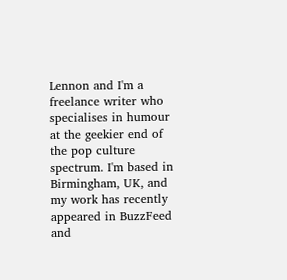Lennon and I'm a freelance writer who specialises in humour at the geekier end of the pop culture spectrum. I'm based in Birmingham, UK, and my work has recently appeared in BuzzFeed and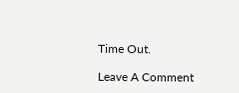Time Out.

Leave A Comment